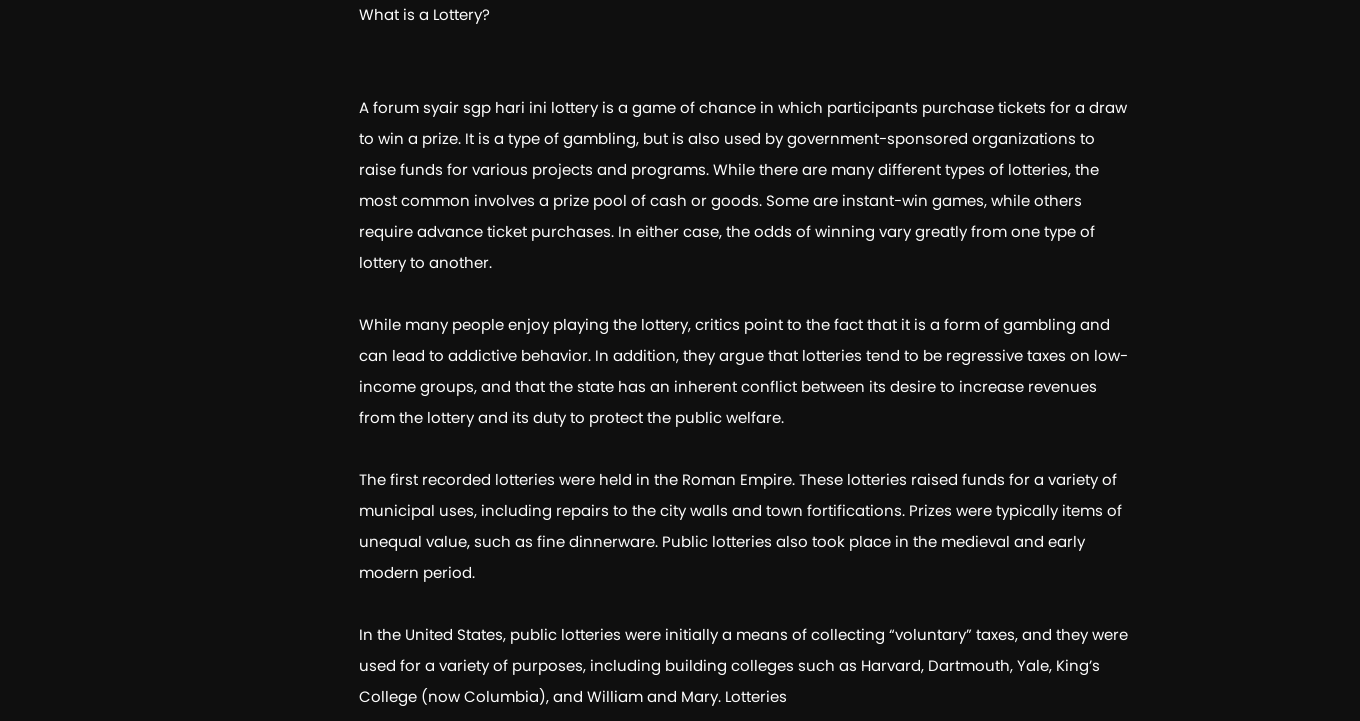What is a Lottery?


A forum syair sgp hari ini lottery is a game of chance in which participants purchase tickets for a draw to win a prize. It is a type of gambling, but is also used by government-sponsored organizations to raise funds for various projects and programs. While there are many different types of lotteries, the most common involves a prize pool of cash or goods. Some are instant-win games, while others require advance ticket purchases. In either case, the odds of winning vary greatly from one type of lottery to another.

While many people enjoy playing the lottery, critics point to the fact that it is a form of gambling and can lead to addictive behavior. In addition, they argue that lotteries tend to be regressive taxes on low-income groups, and that the state has an inherent conflict between its desire to increase revenues from the lottery and its duty to protect the public welfare.

The first recorded lotteries were held in the Roman Empire. These lotteries raised funds for a variety of municipal uses, including repairs to the city walls and town fortifications. Prizes were typically items of unequal value, such as fine dinnerware. Public lotteries also took place in the medieval and early modern period.

In the United States, public lotteries were initially a means of collecting “voluntary” taxes, and they were used for a variety of purposes, including building colleges such as Harvard, Dartmouth, Yale, King’s College (now Columbia), and William and Mary. Lotteries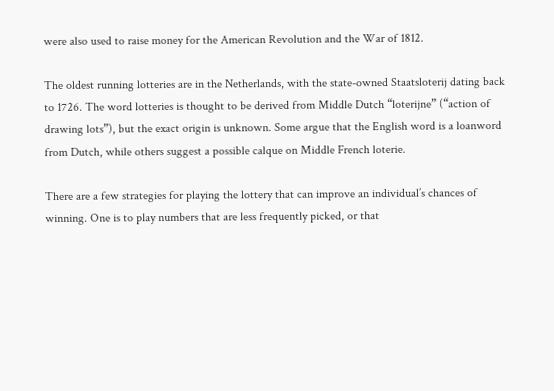were also used to raise money for the American Revolution and the War of 1812.

The oldest running lotteries are in the Netherlands, with the state-owned Staatsloterij dating back to 1726. The word lotteries is thought to be derived from Middle Dutch “loterijne” (“action of drawing lots”), but the exact origin is unknown. Some argue that the English word is a loanword from Dutch, while others suggest a possible calque on Middle French loterie.

There are a few strategies for playing the lottery that can improve an individual’s chances of winning. One is to play numbers that are less frequently picked, or that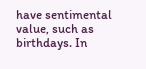have sentimental value, such as birthdays. In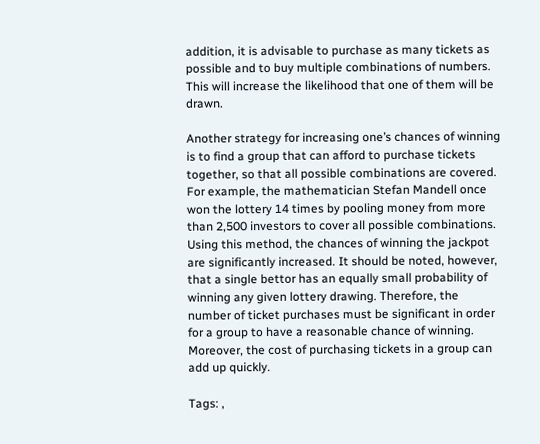addition, it is advisable to purchase as many tickets as possible and to buy multiple combinations of numbers. This will increase the likelihood that one of them will be drawn.

Another strategy for increasing one’s chances of winning is to find a group that can afford to purchase tickets together, so that all possible combinations are covered. For example, the mathematician Stefan Mandell once won the lottery 14 times by pooling money from more than 2,500 investors to cover all possible combinations. Using this method, the chances of winning the jackpot are significantly increased. It should be noted, however, that a single bettor has an equally small probability of winning any given lottery drawing. Therefore, the number of ticket purchases must be significant in order for a group to have a reasonable chance of winning. Moreover, the cost of purchasing tickets in a group can add up quickly.

Tags: ,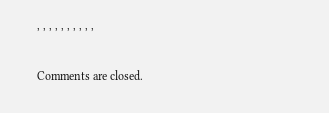, , , , , , , , , ,

Comments are closed.